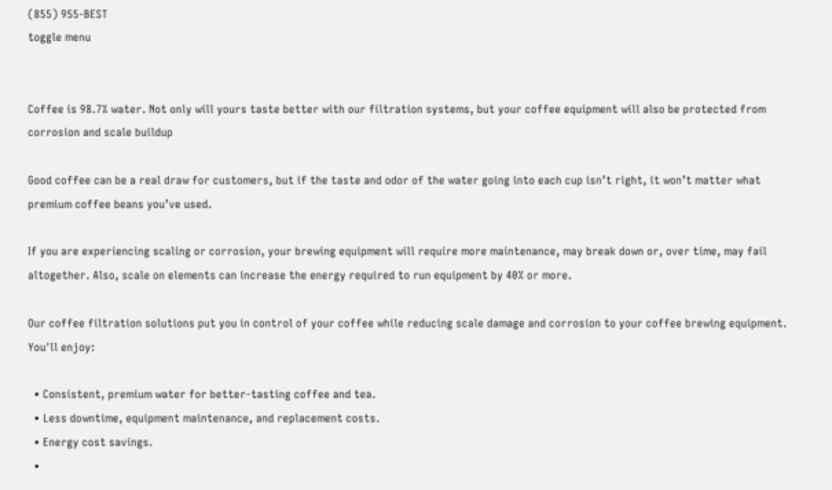(855) 955-BEST
toggle menu


Coffee is 98.7% water. Not only will yours taste better with our filtration systems, but your coffee equipment will also be protected from corrosion and scale buildup

Good coffee can be a real draw for customers, but if the taste and odor of the water going into each cup isn’t right, it won’t matter what premium coffee beans you’ve used.

If you are experiencing scaling or corrosion, your brewing equipment will require more maintenance, may break down or, over time, may fail altogether. Also, scale on elements can increase the energy required to run equipment by 40% or more.

Our coffee filtration solutions put you in control of your coffee while reducing scale damage and corrosion to your coffee brewing equipment. You'll enjoy:

  • Consistent, premium water for better-tasting coffee and tea.
  • Less downtime, equipment maintenance, and replacement costs.
  • Energy cost savings.
  •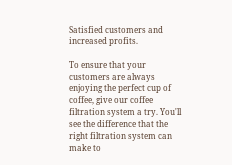Satisfied customers and increased profits.

To ensure that your customers are always enjoying the perfect cup of coffee, give our coffee filtration system a try. You'll see the difference that the right filtration system can make to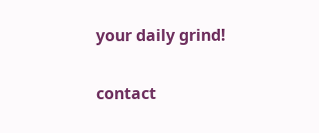your daily grind!

contact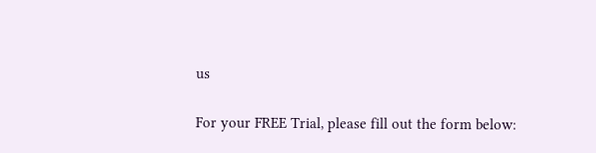us

For your FREE Trial, please fill out the form below: